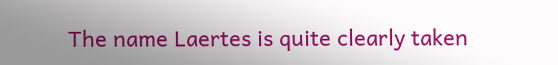The name Laertes is quite clearly taken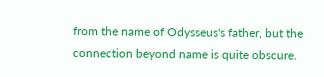from the name of Odysseus's father, but the connection beyond name is quite obscure.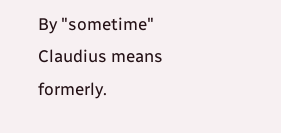By "sometime" Claudius means formerly.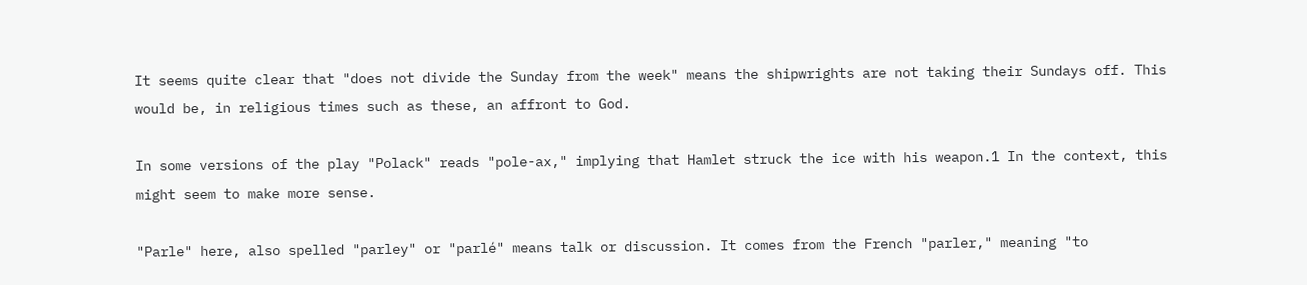It seems quite clear that "does not divide the Sunday from the week" means the shipwrights are not taking their Sundays off. This would be, in religious times such as these, an affront to God.

In some versions of the play "Polack" reads "pole-ax," implying that Hamlet struck the ice with his weapon.1 In the context, this might seem to make more sense.

"Parle" here, also spelled "parley" or "parlé" means talk or discussion. It comes from the French "parler," meaning "to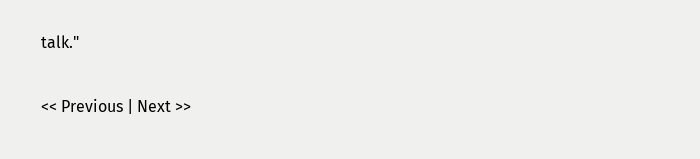talk."

<< Previous | Next >>